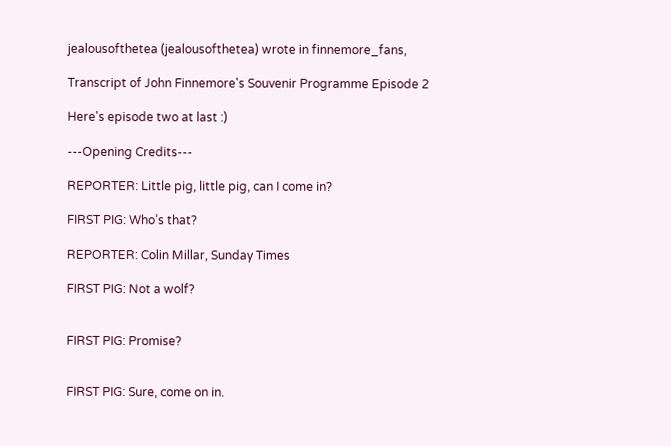jealousofthetea (jealousofthetea) wrote in finnemore_fans,

Transcript of John Finnemore's Souvenir Programme Episode 2

Here's episode two at last :)

---Opening Credits---

REPORTER: Little pig, little pig, can I come in?

FIRST PIG: Who’s that?

REPORTER: Colin Millar, Sunday Times

FIRST PIG: Not a wolf?


FIRST PIG: Promise?


FIRST PIG: Sure, come on in.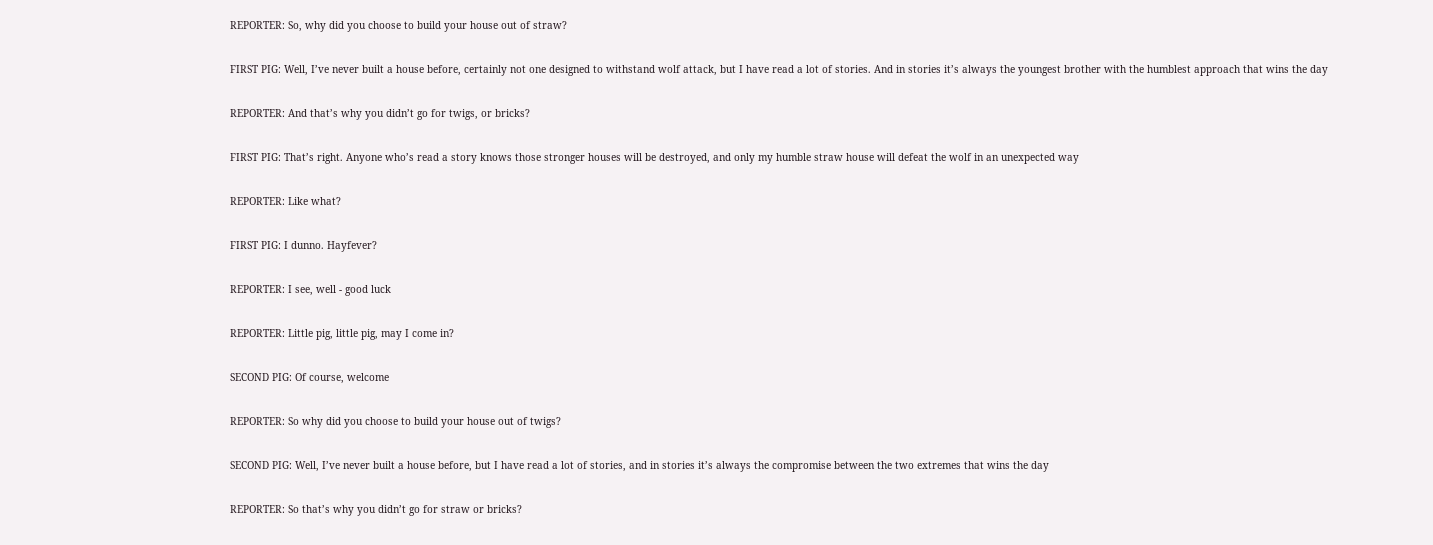REPORTER: So, why did you choose to build your house out of straw?

FIRST PIG: Well, I’ve never built a house before, certainly not one designed to withstand wolf attack, but I have read a lot of stories. And in stories it’s always the youngest brother with the humblest approach that wins the day

REPORTER: And that’s why you didn’t go for twigs, or bricks?

FIRST PIG: That’s right. Anyone who’s read a story knows those stronger houses will be destroyed, and only my humble straw house will defeat the wolf in an unexpected way

REPORTER: Like what?

FIRST PIG: I dunno. Hayfever?

REPORTER: I see, well - good luck

REPORTER: Little pig, little pig, may I come in?

SECOND PIG: Of course, welcome

REPORTER: So why did you choose to build your house out of twigs?

SECOND PIG: Well, I’ve never built a house before, but I have read a lot of stories, and in stories it’s always the compromise between the two extremes that wins the day

REPORTER: So that’s why you didn’t go for straw or bricks?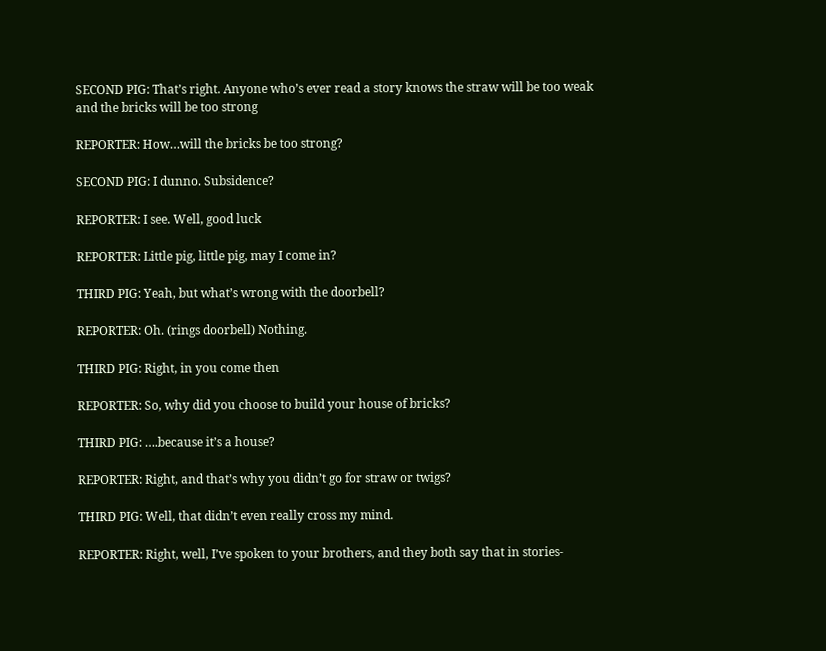SECOND PIG: That’s right. Anyone who’s ever read a story knows the straw will be too weak and the bricks will be too strong

REPORTER: How…will the bricks be too strong?

SECOND PIG: I dunno. Subsidence?

REPORTER: I see. Well, good luck

REPORTER: Little pig, little pig, may I come in?

THIRD PIG: Yeah, but what’s wrong with the doorbell?

REPORTER: Oh. (rings doorbell) Nothing.

THIRD PIG: Right, in you come then

REPORTER: So, why did you choose to build your house of bricks?

THIRD PIG: ….because it’s a house?

REPORTER: Right, and that’s why you didn’t go for straw or twigs?

THIRD PIG: Well, that didn’t even really cross my mind.

REPORTER: Right, well, I’ve spoken to your brothers, and they both say that in stories-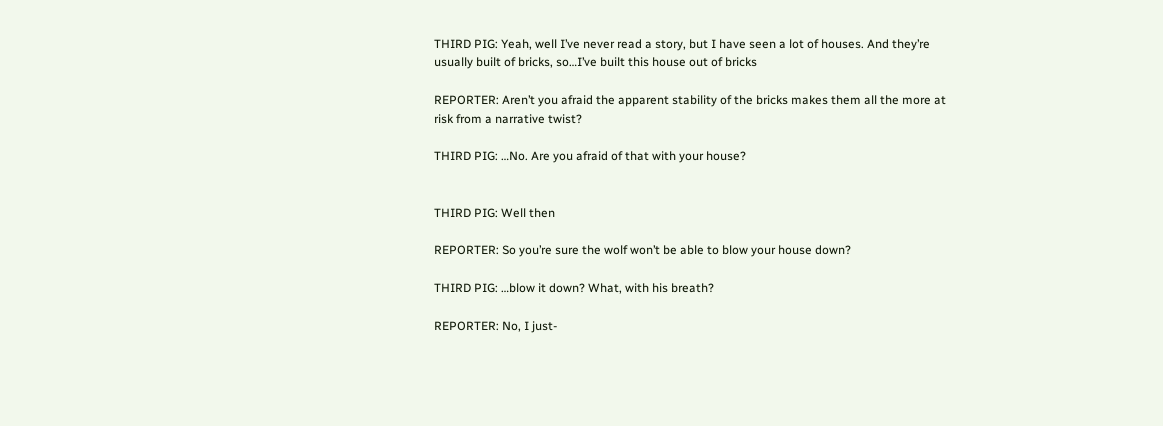THIRD PIG: Yeah, well I’ve never read a story, but I have seen a lot of houses. And they’re usually built of bricks, so…I’ve built this house out of bricks

REPORTER: Aren’t you afraid the apparent stability of the bricks makes them all the more at risk from a narrative twist?

THIRD PIG: …No. Are you afraid of that with your house?


THIRD PIG: Well then

REPORTER: So you’re sure the wolf won’t be able to blow your house down?

THIRD PIG: …blow it down? What, with his breath?

REPORTER: No, I just-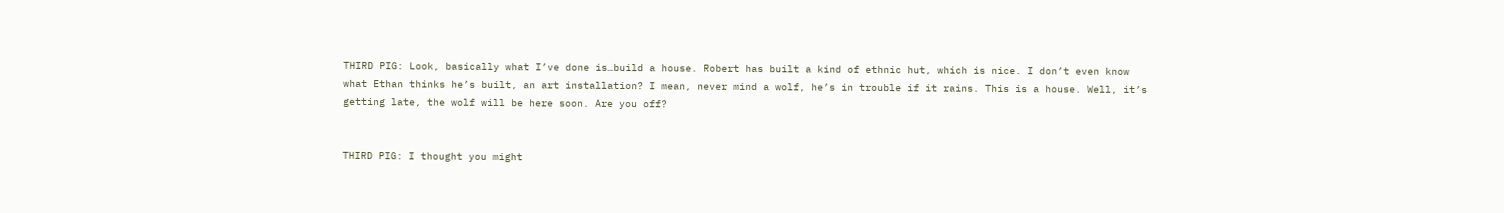THIRD PIG: Look, basically what I’ve done is…build a house. Robert has built a kind of ethnic hut, which is nice. I don’t even know what Ethan thinks he’s built, an art installation? I mean, never mind a wolf, he’s in trouble if it rains. This is a house. Well, it’s getting late, the wolf will be here soon. Are you off?


THIRD PIG: I thought you might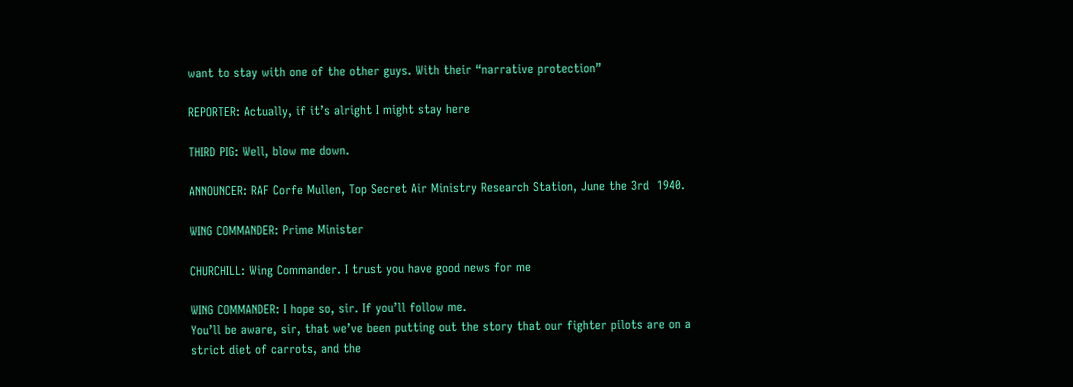want to stay with one of the other guys. With their “narrative protection”

REPORTER: Actually, if it’s alright I might stay here

THIRD PIG: Well, blow me down.

ANNOUNCER: RAF Corfe Mullen, Top Secret Air Ministry Research Station, June the 3rd  1940.

WING COMMANDER: Prime Minister

CHURCHILL: Wing Commander. I trust you have good news for me

WING COMMANDER: I hope so, sir. If you’ll follow me.
You’ll be aware, sir, that we’ve been putting out the story that our fighter pilots are on a strict diet of carrots, and the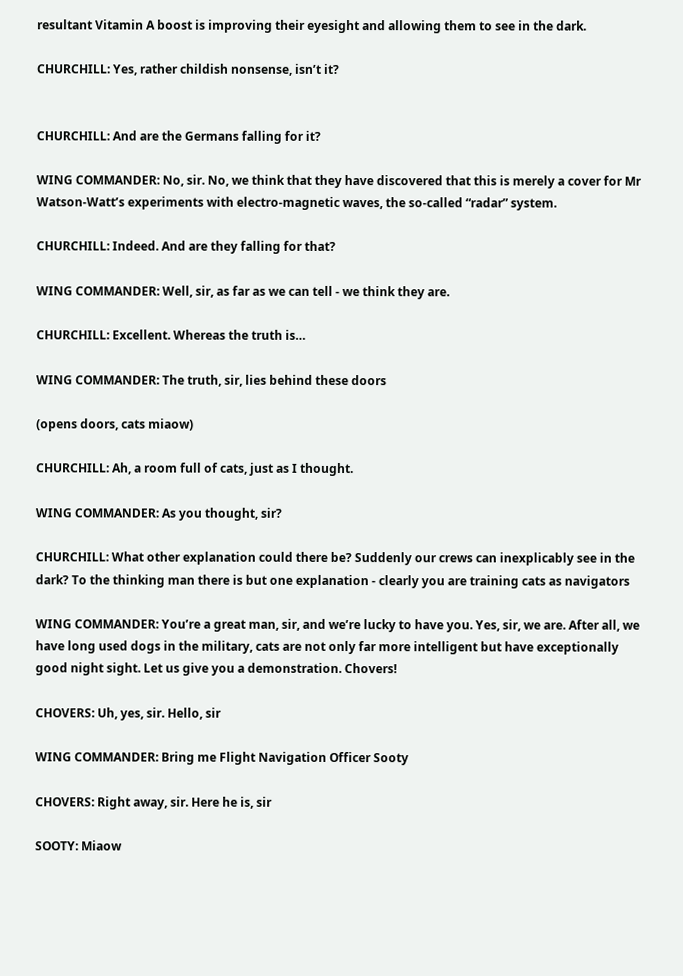resultant Vitamin A boost is improving their eyesight and allowing them to see in the dark.

CHURCHILL: Yes, rather childish nonsense, isn’t it?


CHURCHILL: And are the Germans falling for it?

WING COMMANDER: No, sir. No, we think that they have discovered that this is merely a cover for Mr Watson-Watt’s experiments with electro-magnetic waves, the so-called “radar” system.

CHURCHILL: Indeed. And are they falling for that?

WING COMMANDER: Well, sir, as far as we can tell - we think they are.

CHURCHILL: Excellent. Whereas the truth is…

WING COMMANDER: The truth, sir, lies behind these doors

(opens doors, cats miaow)

CHURCHILL: Ah, a room full of cats, just as I thought.

WING COMMANDER: As you thought, sir?

CHURCHILL: What other explanation could there be? Suddenly our crews can inexplicably see in the dark? To the thinking man there is but one explanation - clearly you are training cats as navigators

WING COMMANDER: You’re a great man, sir, and we’re lucky to have you. Yes, sir, we are. After all, we have long used dogs in the military, cats are not only far more intelligent but have exceptionally good night sight. Let us give you a demonstration. Chovers!

CHOVERS: Uh, yes, sir. Hello, sir

WING COMMANDER: Bring me Flight Navigation Officer Sooty

CHOVERS: Right away, sir. Here he is, sir

SOOTY: Miaow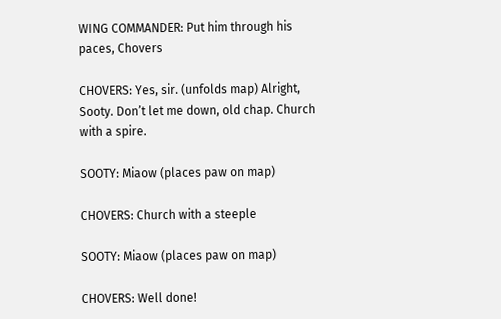WING COMMANDER: Put him through his paces, Chovers

CHOVERS: Yes, sir. (unfolds map) Alright, Sooty. Don’t let me down, old chap. Church with a spire.

SOOTY: Miaow (places paw on map)

CHOVERS: Church with a steeple

SOOTY: Miaow (places paw on map)

CHOVERS: Well done!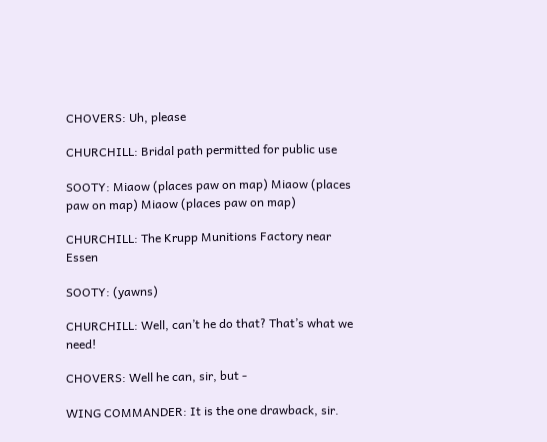CHOVERS: Uh, please

CHURCHILL: Bridal path permitted for public use

SOOTY: Miaow (places paw on map) Miaow (places paw on map) Miaow (places paw on map)

CHURCHILL: The Krupp Munitions Factory near Essen

SOOTY: (yawns)

CHURCHILL: Well, can’t he do that? That’s what we need!

CHOVERS: Well he can, sir, but -

WING COMMANDER: It is the one drawback, sir.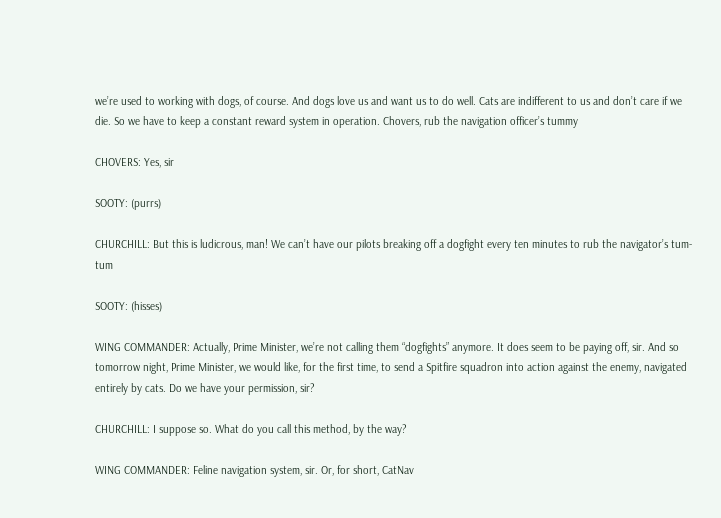we’re used to working with dogs, of course. And dogs love us and want us to do well. Cats are indifferent to us and don’t care if we die. So we have to keep a constant reward system in operation. Chovers, rub the navigation officer’s tummy

CHOVERS: Yes, sir

SOOTY: (purrs)

CHURCHILL: But this is ludicrous, man! We can’t have our pilots breaking off a dogfight every ten minutes to rub the navigator’s tum-tum

SOOTY: (hisses)

WING COMMANDER: Actually, Prime Minister, we’re not calling them “dogfights” anymore. It does seem to be paying off, sir. And so tomorrow night, Prime Minister, we would like, for the first time, to send a Spitfire squadron into action against the enemy, navigated entirely by cats. Do we have your permission, sir?

CHURCHILL: I suppose so. What do you call this method, by the way?

WING COMMANDER: Feline navigation system, sir. Or, for short, CatNav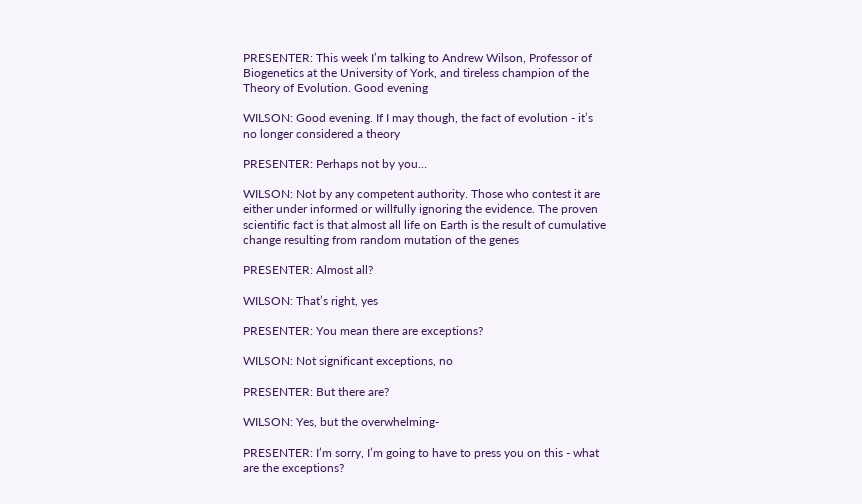PRESENTER: This week I’m talking to Andrew Wilson, Professor of Biogenetics at the University of York, and tireless champion of the Theory of Evolution. Good evening

WILSON: Good evening. If I may though, the fact of evolution - it’s no longer considered a theory

PRESENTER: Perhaps not by you…

WILSON: Not by any competent authority. Those who contest it are either under informed or willfully ignoring the evidence. The proven scientific fact is that almost all life on Earth is the result of cumulative change resulting from random mutation of the genes

PRESENTER: Almost all?

WILSON: That’s right, yes

PRESENTER: You mean there are exceptions?

WILSON: Not significant exceptions, no

PRESENTER: But there are?

WILSON: Yes, but the overwhelming-

PRESENTER: I’m sorry, I’m going to have to press you on this - what are the exceptions?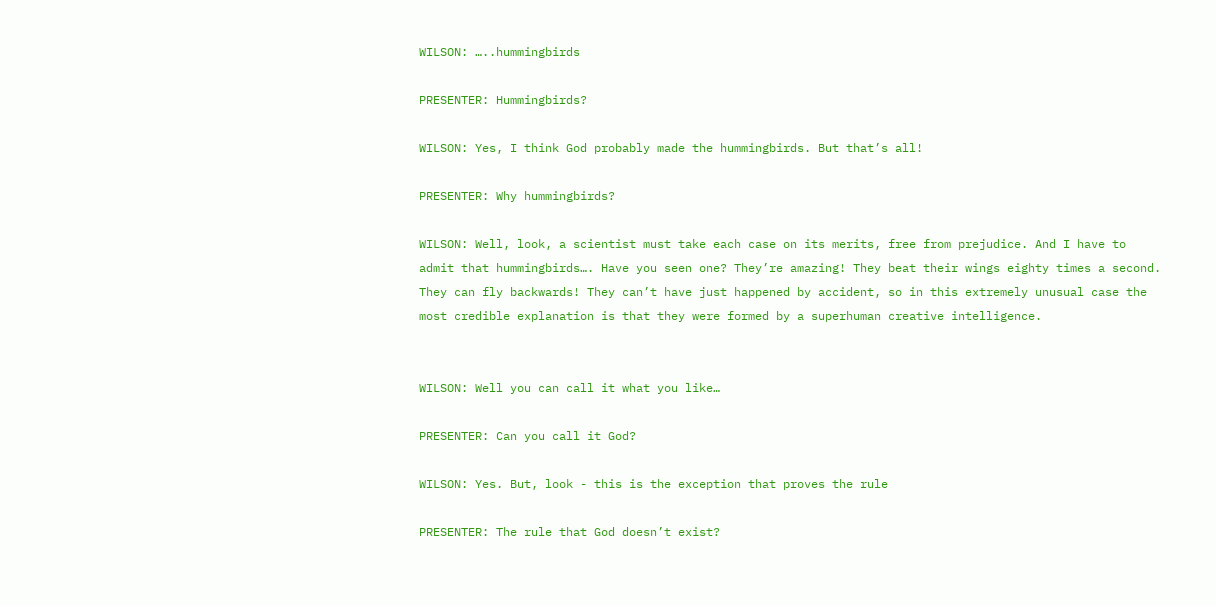WILSON: …..hummingbirds

PRESENTER: Hummingbirds?

WILSON: Yes, I think God probably made the hummingbirds. But that’s all!

PRESENTER: Why hummingbirds?

WILSON: Well, look, a scientist must take each case on its merits, free from prejudice. And I have to admit that hummingbirds…. Have you seen one? They’re amazing! They beat their wings eighty times a second. They can fly backwards! They can’t have just happened by accident, so in this extremely unusual case the most credible explanation is that they were formed by a superhuman creative intelligence.


WILSON: Well you can call it what you like…

PRESENTER: Can you call it God?

WILSON: Yes. But, look - this is the exception that proves the rule

PRESENTER: The rule that God doesn’t exist?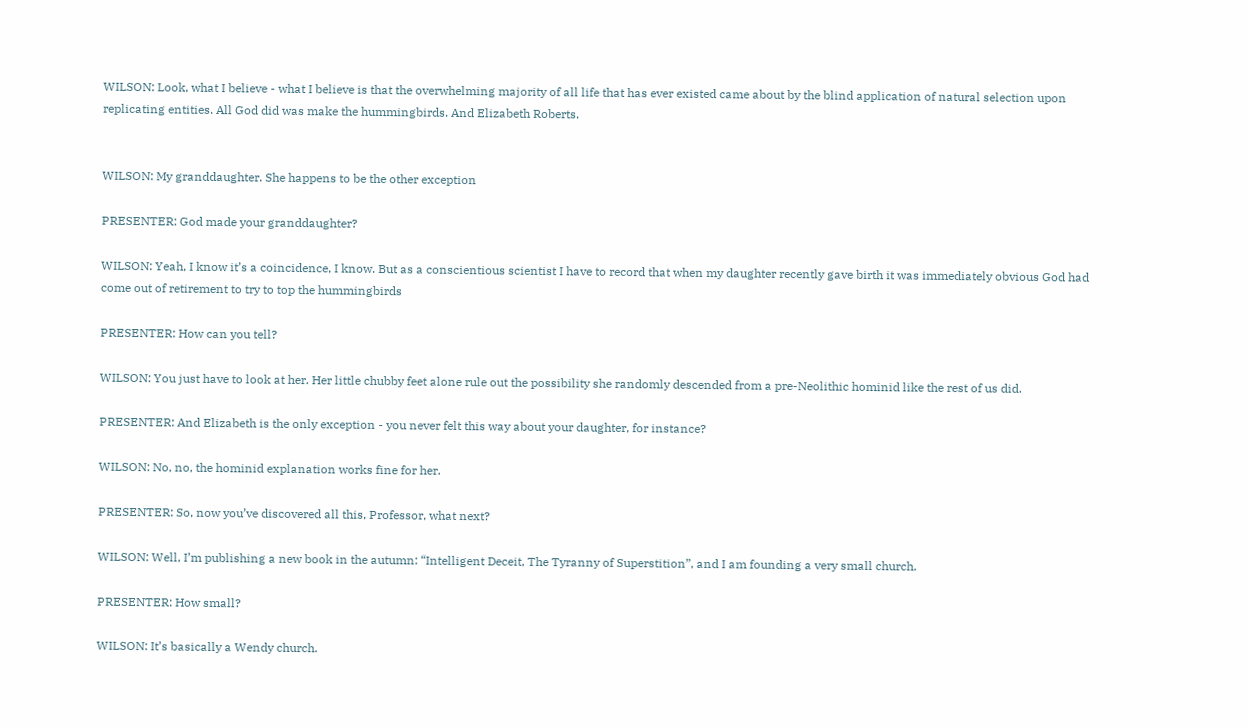WILSON: Look, what I believe - what I believe is that the overwhelming majority of all life that has ever existed came about by the blind application of natural selection upon replicating entities. All God did was make the hummingbirds. And Elizabeth Roberts.


WILSON: My granddaughter. She happens to be the other exception

PRESENTER: God made your granddaughter?

WILSON: Yeah, I know it’s a coincidence, I know. But as a conscientious scientist I have to record that when my daughter recently gave birth it was immediately obvious God had come out of retirement to try to top the hummingbirds

PRESENTER: How can you tell?

WILSON: You just have to look at her. Her little chubby feet alone rule out the possibility she randomly descended from a pre-Neolithic hominid like the rest of us did.

PRESENTER: And Elizabeth is the only exception - you never felt this way about your daughter, for instance?

WILSON: No, no, the hominid explanation works fine for her.

PRESENTER: So, now you’ve discovered all this, Professor, what next?

WILSON: Well, I’m publishing a new book in the autumn: “Intelligent Deceit, The Tyranny of Superstition”, and I am founding a very small church.

PRESENTER: How small?

WILSON: It’s basically a Wendy church.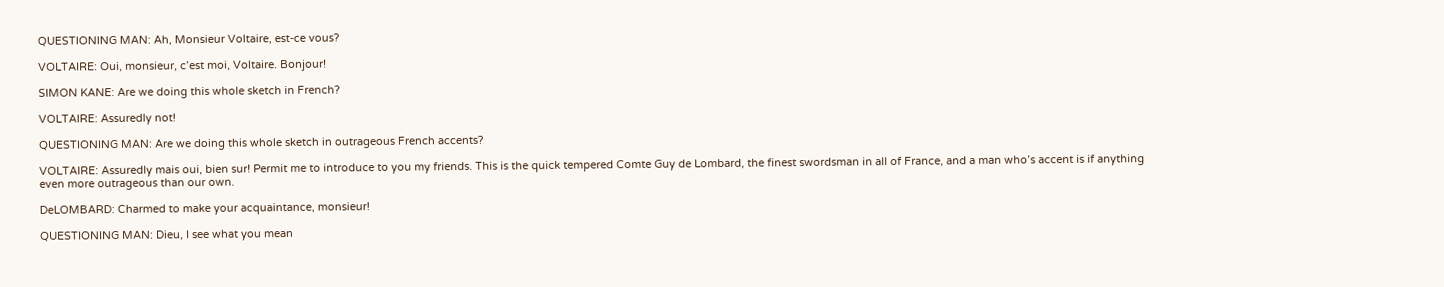QUESTIONING MAN: Ah, Monsieur Voltaire, est-ce vous?

VOLTAIRE: Oui, monsieur, c’est moi, Voltaire. Bonjour!

SIMON KANE: Are we doing this whole sketch in French?

VOLTAIRE: Assuredly not!

QUESTIONING MAN: Are we doing this whole sketch in outrageous French accents?

VOLTAIRE: Assuredly mais oui, bien sur! Permit me to introduce to you my friends. This is the quick tempered Comte Guy de Lombard, the finest swordsman in all of France, and a man who’s accent is if anything even more outrageous than our own.

DeLOMBARD: Charmed to make your acquaintance, monsieur!

QUESTIONING MAN: Dieu, I see what you mean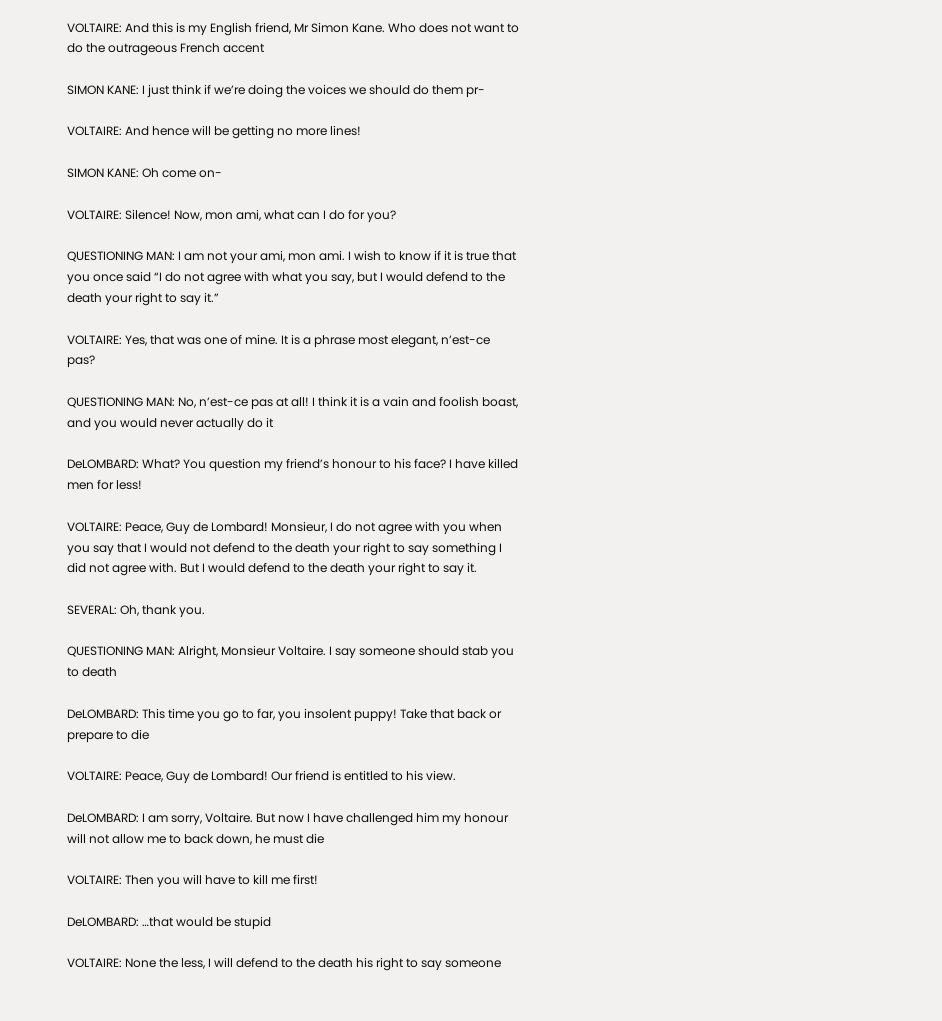VOLTAIRE: And this is my English friend, Mr Simon Kane. Who does not want to do the outrageous French accent

SIMON KANE: I just think if we’re doing the voices we should do them pr-

VOLTAIRE: And hence will be getting no more lines!

SIMON KANE: Oh come on-

VOLTAIRE: Silence! Now, mon ami, what can I do for you?

QUESTIONING MAN: I am not your ami, mon ami. I wish to know if it is true that you once said “I do not agree with what you say, but I would defend to the death your right to say it.”

VOLTAIRE: Yes, that was one of mine. It is a phrase most elegant, n’est-ce pas?

QUESTIONING MAN: No, n’est-ce pas at all! I think it is a vain and foolish boast, and you would never actually do it

DeLOMBARD: What? You question my friend’s honour to his face? I have killed men for less!

VOLTAIRE: Peace, Guy de Lombard! Monsieur, I do not agree with you when you say that I would not defend to the death your right to say something I did not agree with. But I would defend to the death your right to say it.

SEVERAL: Oh, thank you.

QUESTIONING MAN: Alright, Monsieur Voltaire. I say someone should stab you to death

DeLOMBARD: This time you go to far, you insolent puppy! Take that back or prepare to die

VOLTAIRE: Peace, Guy de Lombard! Our friend is entitled to his view.

DeLOMBARD: I am sorry, Voltaire. But now I have challenged him my honour will not allow me to back down, he must die

VOLTAIRE: Then you will have to kill me first!

DeLOMBARD: …that would be stupid

VOLTAIRE: None the less, I will defend to the death his right to say someone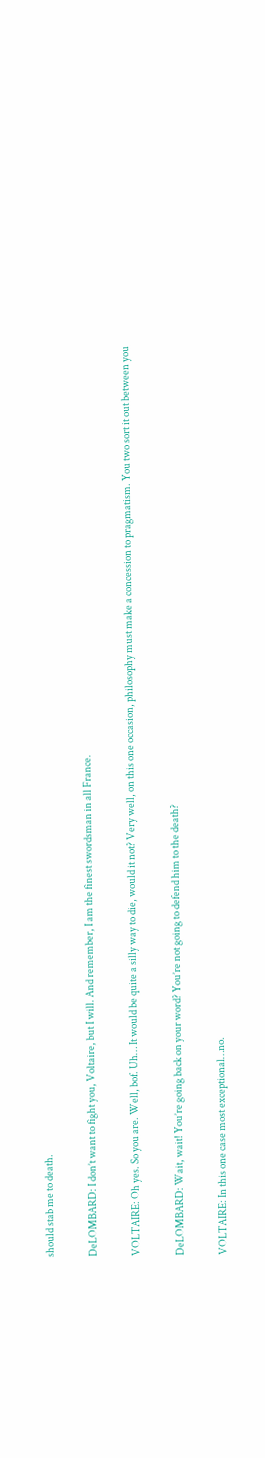should stab me to death.

DeLOMBARD: I don’t want to fight you, Voltaire, but I will. And remember, I am the finest swordsman in all France.

VOLTAIRE: Oh yes. So you are. Well, bof. Uh… It would be quite a silly way to die, would it not? Very well, on this one occasion, philosophy must make a concession to pragmatism. You two sort it out between you

DeLOMBARD: Wait, wait! You’re going back on your word? You’re not going to defend him to the death?

VOLTAIRE: In this one case most exceptional…no.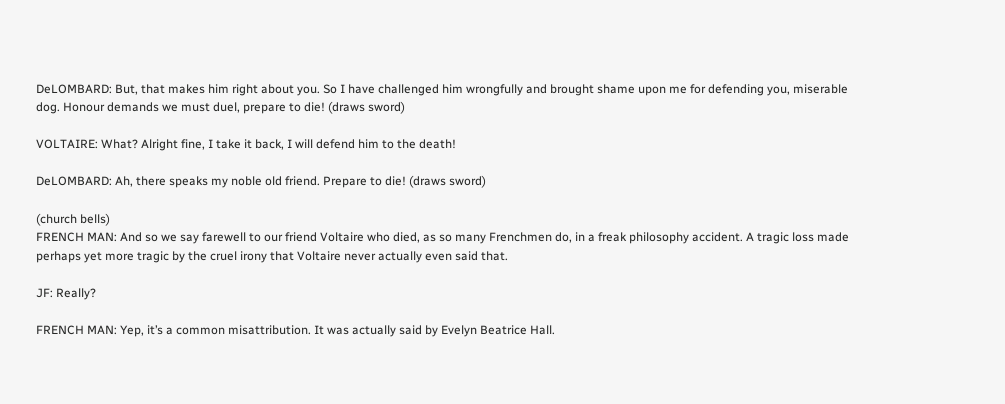DeLOMBARD: But, that makes him right about you. So I have challenged him wrongfully and brought shame upon me for defending you, miserable dog. Honour demands we must duel, prepare to die! (draws sword)

VOLTAIRE: What? Alright fine, I take it back, I will defend him to the death!

DeLOMBARD: Ah, there speaks my noble old friend. Prepare to die! (draws sword)

(church bells)
FRENCH MAN: And so we say farewell to our friend Voltaire who died, as so many Frenchmen do, in a freak philosophy accident. A tragic loss made perhaps yet more tragic by the cruel irony that Voltaire never actually even said that.

JF: Really?

FRENCH MAN: Yep, it’s a common misattribution. It was actually said by Evelyn Beatrice Hall.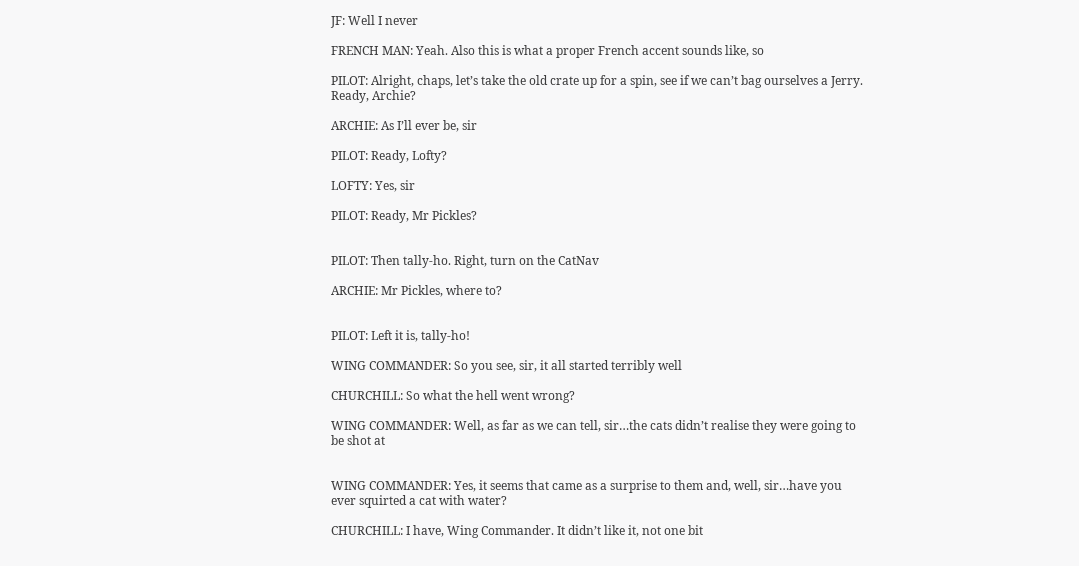JF: Well I never

FRENCH MAN: Yeah. Also this is what a proper French accent sounds like, so

PILOT: Alright, chaps, let’s take the old crate up for a spin, see if we can’t bag ourselves a Jerry. Ready, Archie?

ARCHIE: As I’ll ever be, sir

PILOT: Ready, Lofty?

LOFTY: Yes, sir

PILOT: Ready, Mr Pickles?


PILOT: Then tally-ho. Right, turn on the CatNav

ARCHIE: Mr Pickles, where to?


PILOT: Left it is, tally-ho!

WING COMMANDER: So you see, sir, it all started terribly well

CHURCHILL: So what the hell went wrong?

WING COMMANDER: Well, as far as we can tell, sir…the cats didn’t realise they were going to be shot at


WING COMMANDER: Yes, it seems that came as a surprise to them and, well, sir…have you ever squirted a cat with water?

CHURCHILL: I have, Wing Commander. It didn’t like it, not one bit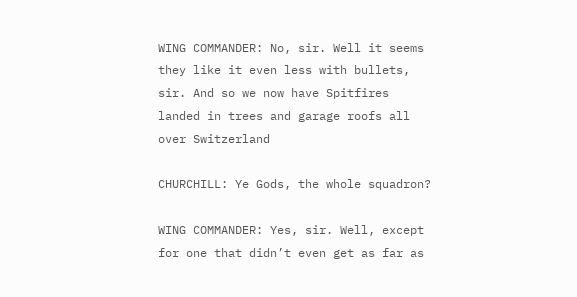WING COMMANDER: No, sir. Well it seems they like it even less with bullets, sir. And so we now have Spitfires landed in trees and garage roofs all over Switzerland

CHURCHILL: Ye Gods, the whole squadron?

WING COMMANDER: Yes, sir. Well, except for one that didn’t even get as far as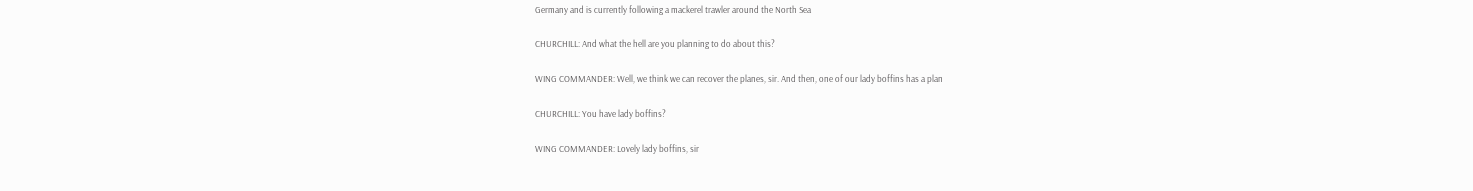Germany and is currently following a mackerel trawler around the North Sea

CHURCHILL: And what the hell are you planning to do about this?

WING COMMANDER: Well, we think we can recover the planes, sir. And then, one of our lady boffins has a plan

CHURCHILL: You have lady boffins?

WING COMMANDER: Lovely lady boffins, sir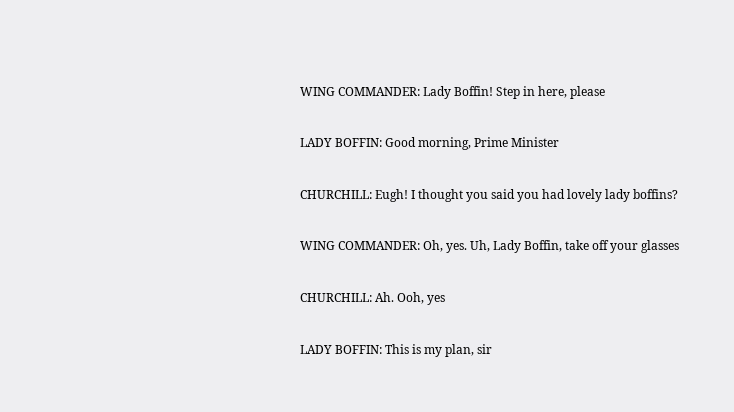WING COMMANDER: Lady Boffin! Step in here, please

LADY BOFFIN: Good morning, Prime Minister

CHURCHILL: Eugh! I thought you said you had lovely lady boffins?

WING COMMANDER: Oh, yes. Uh, Lady Boffin, take off your glasses

CHURCHILL: Ah. Ooh, yes

LADY BOFFIN: This is my plan, sir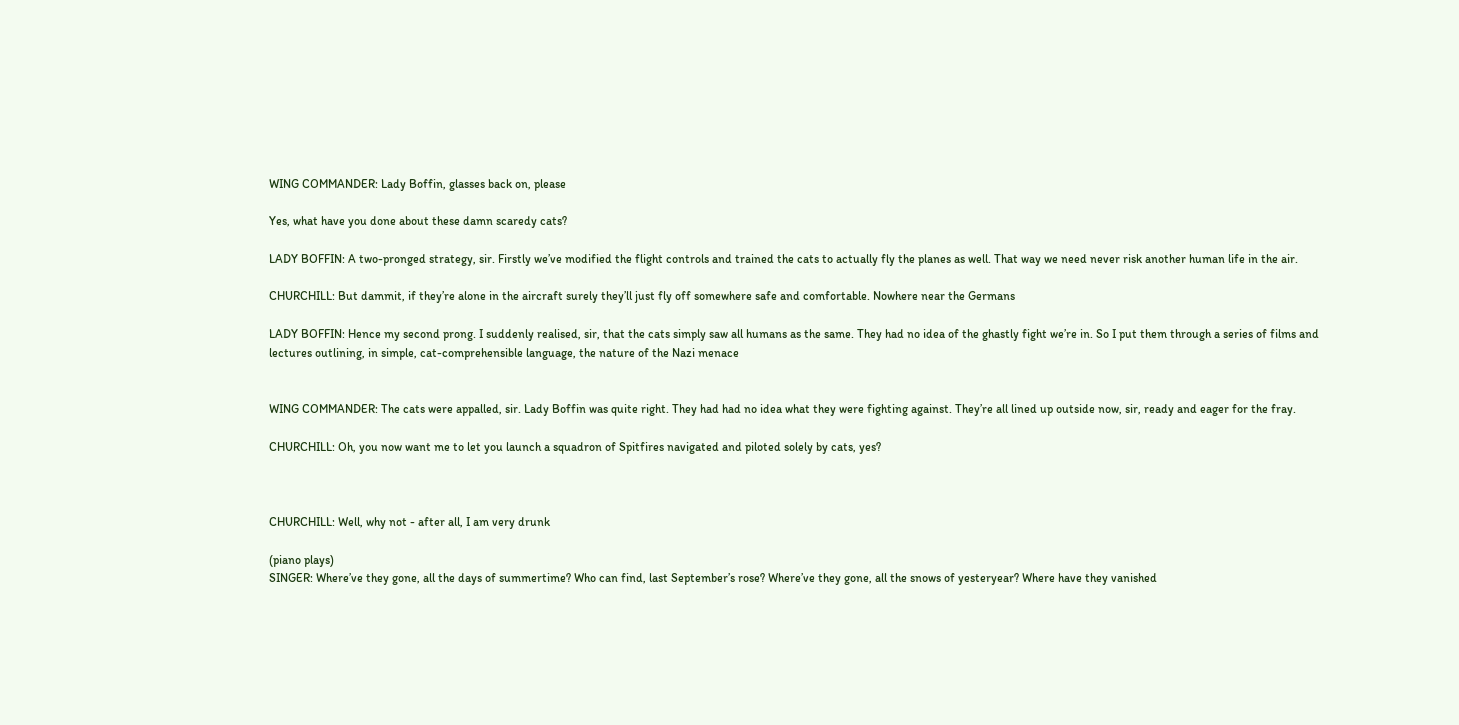WING COMMANDER: Lady Boffin, glasses back on, please

Yes, what have you done about these damn scaredy cats?

LADY BOFFIN: A two-pronged strategy, sir. Firstly we’ve modified the flight controls and trained the cats to actually fly the planes as well. That way we need never risk another human life in the air.

CHURCHILL: But dammit, if they’re alone in the aircraft surely they’ll just fly off somewhere safe and comfortable. Nowhere near the Germans

LADY BOFFIN: Hence my second prong. I suddenly realised, sir, that the cats simply saw all humans as the same. They had no idea of the ghastly fight we’re in. So I put them through a series of films and lectures outlining, in simple, cat-comprehensible language, the nature of the Nazi menace


WING COMMANDER: The cats were appalled, sir. Lady Boffin was quite right. They had had no idea what they were fighting against. They’re all lined up outside now, sir, ready and eager for the fray.

CHURCHILL: Oh, you now want me to let you launch a squadron of Spitfires navigated and piloted solely by cats, yes?



CHURCHILL: Well, why not - after all, I am very drunk

(piano plays)
SINGER: Where’ve they gone, all the days of summertime? Who can find, last September’s rose? Where’ve they gone, all the snows of yesteryear? Where have they vanished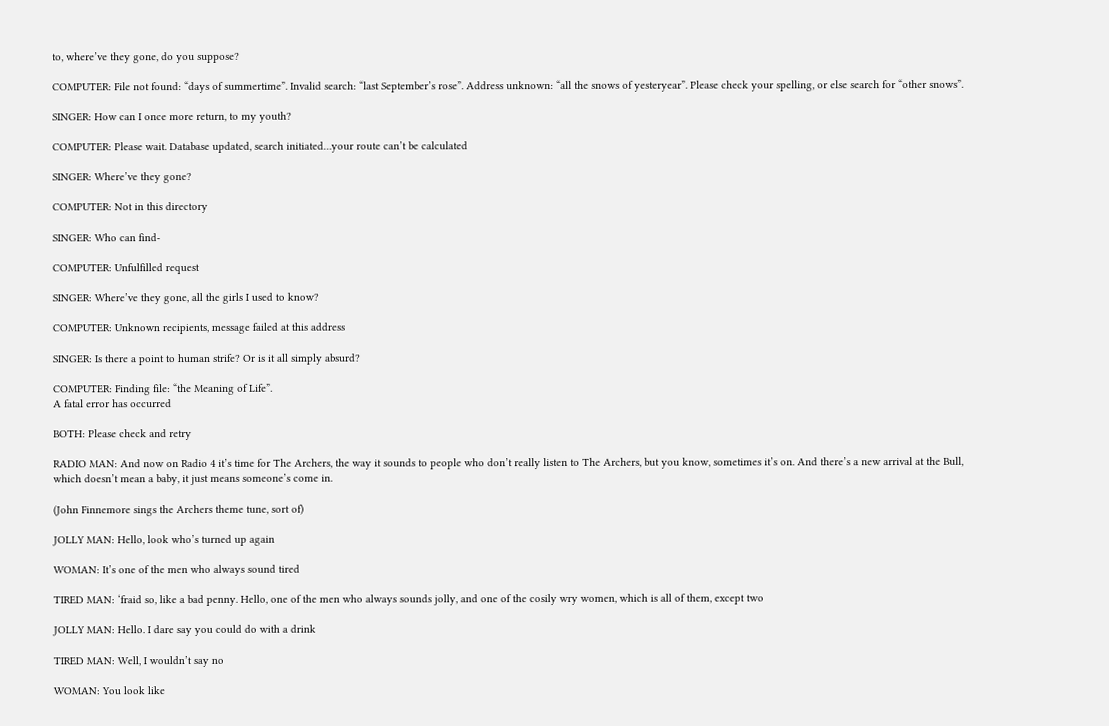to, where’ve they gone, do you suppose?

COMPUTER: File not found: “days of summertime”. Invalid search: “last September’s rose”. Address unknown: “all the snows of yesteryear”. Please check your spelling, or else search for “other snows”.

SINGER: How can I once more return, to my youth?

COMPUTER: Please wait. Database updated, search initiated…your route can’t be calculated

SINGER: Where’ve they gone?

COMPUTER: Not in this directory

SINGER: Who can find-

COMPUTER: Unfulfilled request

SINGER: Where’ve they gone, all the girls I used to know?

COMPUTER: Unknown recipients, message failed at this address

SINGER: Is there a point to human strife? Or is it all simply absurd?

COMPUTER: Finding file: “the Meaning of Life”.
A fatal error has occurred

BOTH: Please check and retry

RADIO MAN: And now on Radio 4 it’s time for The Archers, the way it sounds to people who don’t really listen to The Archers, but you know, sometimes it’s on. And there’s a new arrival at the Bull, which doesn’t mean a baby, it just means someone’s come in.

(John Finnemore sings the Archers theme tune, sort of)

JOLLY MAN: Hello, look who’s turned up again

WOMAN: It’s one of the men who always sound tired

TIRED MAN: ‘fraid so, like a bad penny. Hello, one of the men who always sounds jolly, and one of the cosily wry women, which is all of them, except two

JOLLY MAN: Hello. I dare say you could do with a drink

TIRED MAN: Well, I wouldn’t say no

WOMAN: You look like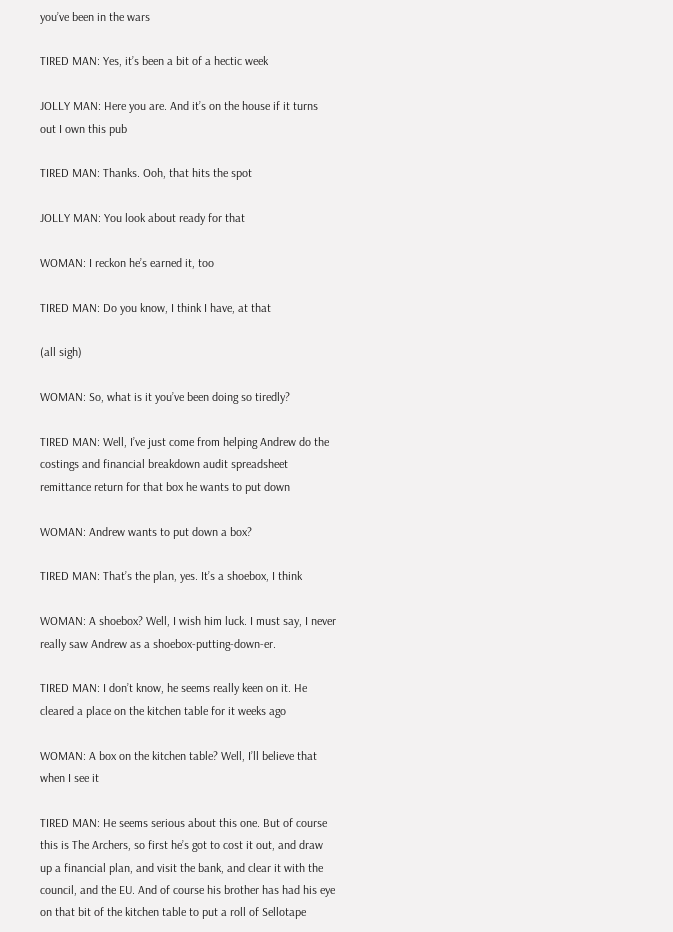you’ve been in the wars

TIRED MAN: Yes, it’s been a bit of a hectic week

JOLLY MAN: Here you are. And it’s on the house if it turns out I own this pub

TIRED MAN: Thanks. Ooh, that hits the spot

JOLLY MAN: You look about ready for that

WOMAN: I reckon he’s earned it, too

TIRED MAN: Do you know, I think I have, at that

(all sigh)

WOMAN: So, what is it you’ve been doing so tiredly?

TIRED MAN: Well, I’ve just come from helping Andrew do the costings and financial breakdown audit spreadsheet remittance return for that box he wants to put down

WOMAN: Andrew wants to put down a box?

TIRED MAN: That’s the plan, yes. It’s a shoebox, I think

WOMAN: A shoebox? Well, I wish him luck. I must say, I never really saw Andrew as a shoebox-putting-down-er.

TIRED MAN: I don’t know, he seems really keen on it. He cleared a place on the kitchen table for it weeks ago

WOMAN: A box on the kitchen table? Well, I’ll believe that when I see it

TIRED MAN: He seems serious about this one. But of course this is The Archers, so first he’s got to cost it out, and draw up a financial plan, and visit the bank, and clear it with the council, and the EU. And of course his brother has had his eye on that bit of the kitchen table to put a roll of Sellotape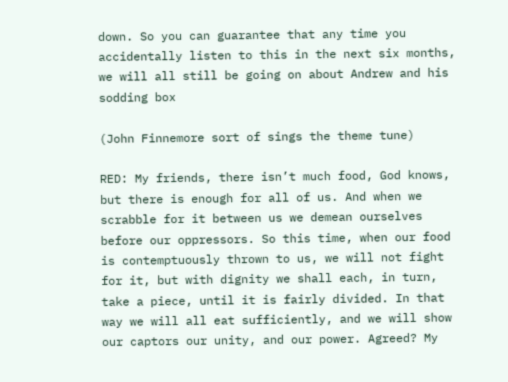down. So you can guarantee that any time you accidentally listen to this in the next six months, we will all still be going on about Andrew and his sodding box

(John Finnemore sort of sings the theme tune)

RED: My friends, there isn’t much food, God knows, but there is enough for all of us. And when we scrabble for it between us we demean ourselves before our oppressors. So this time, when our food is contemptuously thrown to us, we will not fight for it, but with dignity we shall each, in turn, take a piece, until it is fairly divided. In that way we will all eat sufficiently, and we will show our captors our unity, and our power. Agreed? My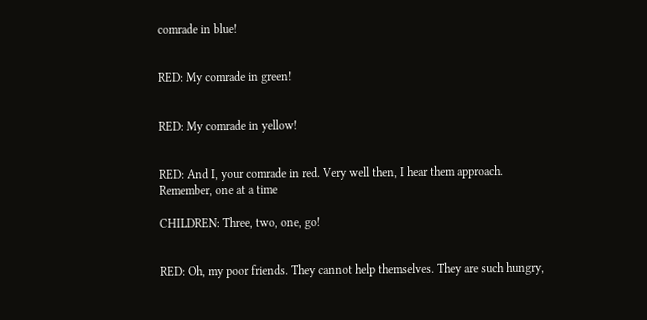comrade in blue!


RED: My comrade in green!


RED: My comrade in yellow!


RED: And I, your comrade in red. Very well then, I hear them approach. Remember, one at a time

CHILDREN: Three, two, one, go!


RED: Oh, my poor friends. They cannot help themselves. They are such hungry,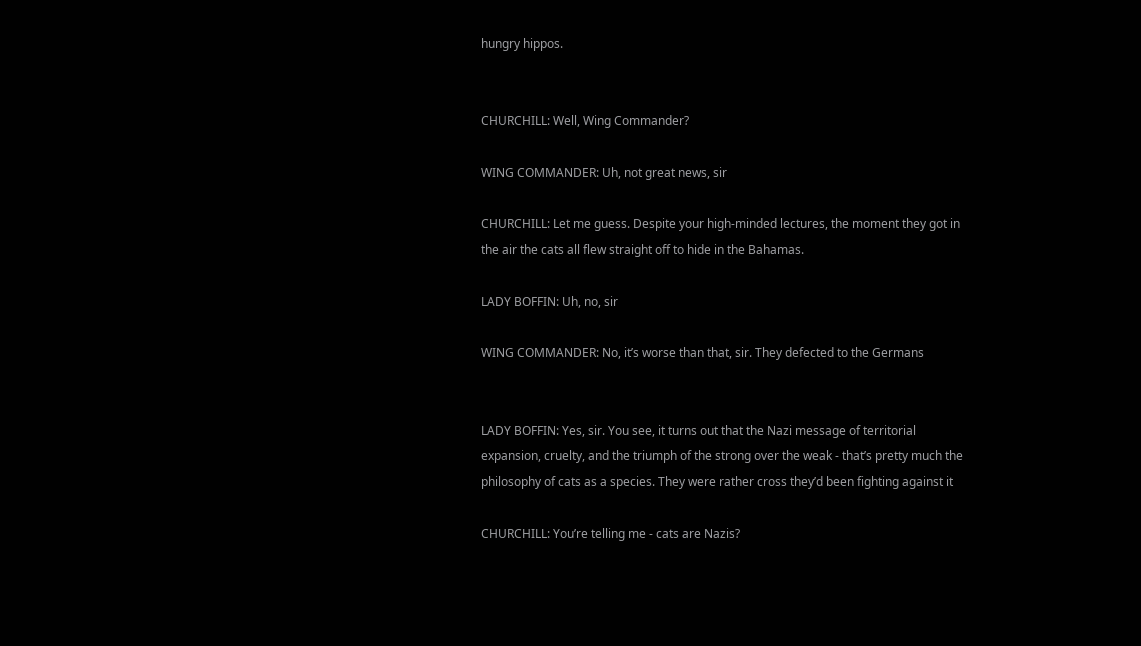hungry hippos.


CHURCHILL: Well, Wing Commander?

WING COMMANDER: Uh, not great news, sir

CHURCHILL: Let me guess. Despite your high-minded lectures, the moment they got in the air the cats all flew straight off to hide in the Bahamas.

LADY BOFFIN: Uh, no, sir

WING COMMANDER: No, it’s worse than that, sir. They defected to the Germans


LADY BOFFIN: Yes, sir. You see, it turns out that the Nazi message of territorial expansion, cruelty, and the triumph of the strong over the weak - that’s pretty much the philosophy of cats as a species. They were rather cross they’d been fighting against it

CHURCHILL: You’re telling me - cats are Nazis?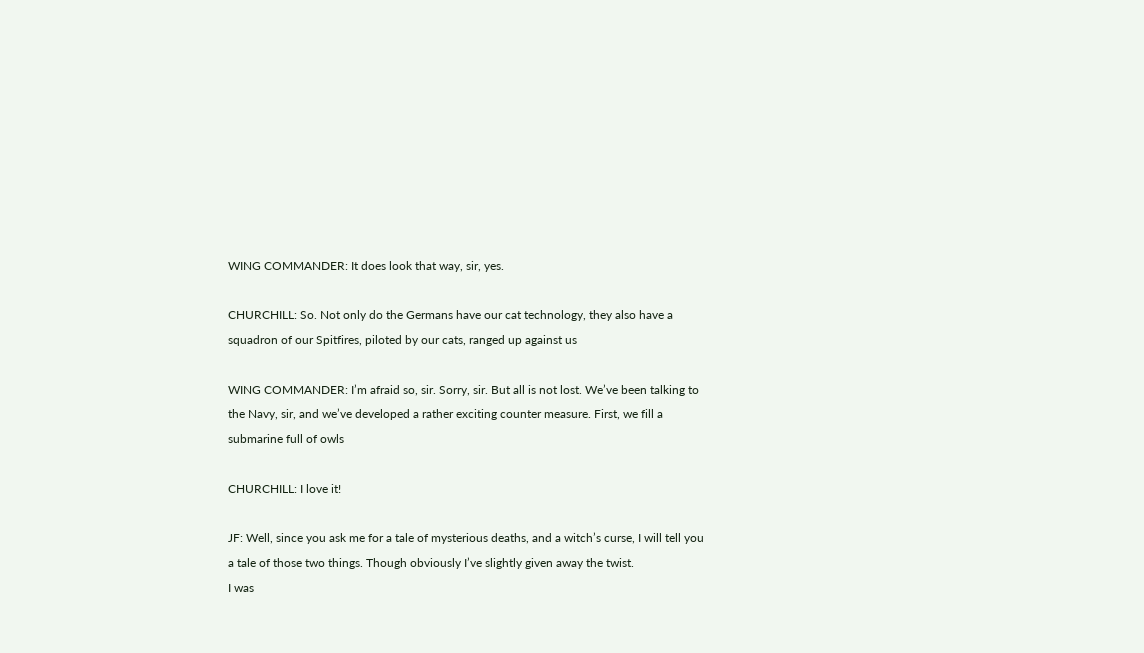WING COMMANDER: It does look that way, sir, yes.

CHURCHILL: So. Not only do the Germans have our cat technology, they also have a squadron of our Spitfires, piloted by our cats, ranged up against us

WING COMMANDER: I’m afraid so, sir. Sorry, sir. But all is not lost. We’ve been talking to the Navy, sir, and we’ve developed a rather exciting counter measure. First, we fill a submarine full of owls

CHURCHILL: I love it!

JF: Well, since you ask me for a tale of mysterious deaths, and a witch’s curse, I will tell you a tale of those two things. Though obviously I’ve slightly given away the twist.
I was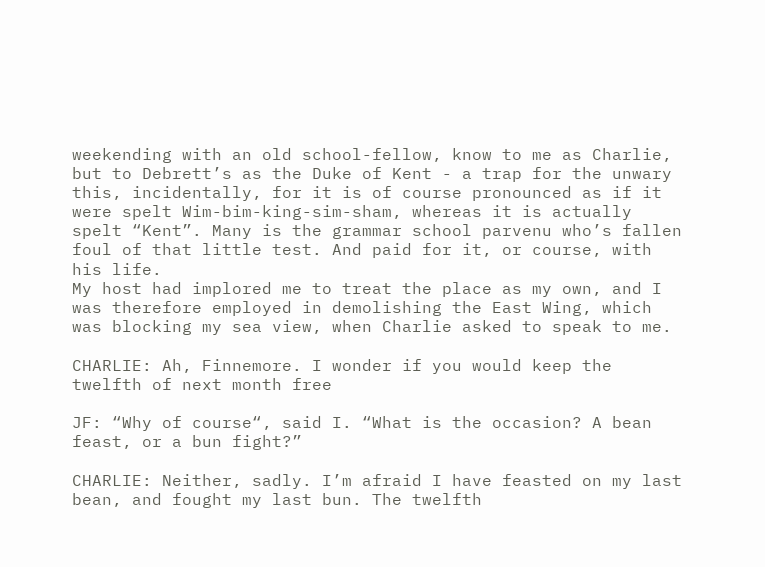weekending with an old school-fellow, know to me as Charlie, but to Debrett’s as the Duke of Kent - a trap for the unwary this, incidentally, for it is of course pronounced as if it were spelt Wim-bim-king-sim-sham, whereas it is actually spelt “Kent”. Many is the grammar school parvenu who’s fallen foul of that little test. And paid for it, or course, with his life.
My host had implored me to treat the place as my own, and I was therefore employed in demolishing the East Wing, which was blocking my sea view, when Charlie asked to speak to me.

CHARLIE: Ah, Finnemore. I wonder if you would keep the twelfth of next month free

JF: “Why of course“, said I. “What is the occasion? A bean feast, or a bun fight?”

CHARLIE: Neither, sadly. I’m afraid I have feasted on my last bean, and fought my last bun. The twelfth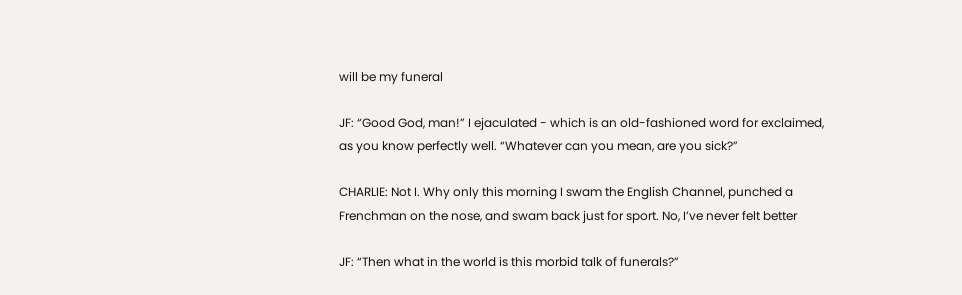will be my funeral

JF: “Good God, man!” I ejaculated - which is an old-fashioned word for exclaimed, as you know perfectly well. “Whatever can you mean, are you sick?”

CHARLIE: Not I. Why only this morning I swam the English Channel, punched a Frenchman on the nose, and swam back just for sport. No, I’ve never felt better

JF: “Then what in the world is this morbid talk of funerals?”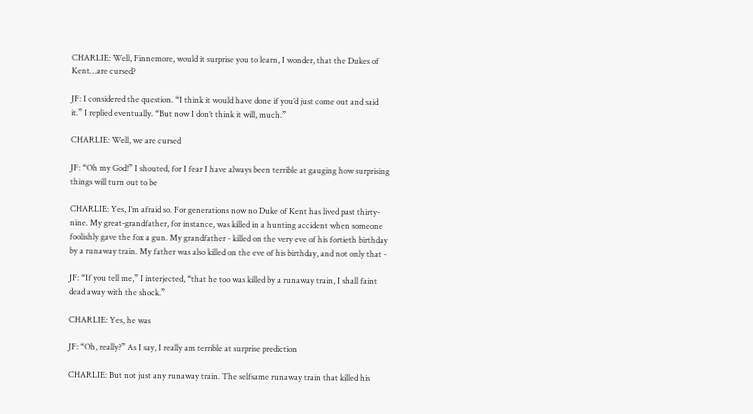CHARLIE: Well, Finnemore, would it surprise you to learn, I wonder, that the Dukes of Kent…are cursed?

JF: I considered the question. “I think it would have done if you’d just come out and said it.” I replied eventually. “But now I don’t think it will, much.”

CHARLIE: Well, we are cursed

JF: “Oh my God!” I shouted, for I fear I have always been terrible at gauging how surprising things will turn out to be

CHARLIE: Yes, I’m afraid so. For generations now no Duke of Kent has lived past thirty-nine. My great-grandfather, for instance, was killed in a hunting accident when someone foolishly gave the fox a gun. My grandfather - killed on the very eve of his fortieth birthday by a runaway train. My father was also killed on the eve of his birthday, and not only that -

JF: “If you tell me,” I interjected, “that he too was killed by a runaway train, I shall faint dead away with the shock.”

CHARLIE: Yes, he was

JF: “Oh, really?” As I say, I really am terrible at surprise prediction

CHARLIE: But not just any runaway train. The selfsame runaway train that killed his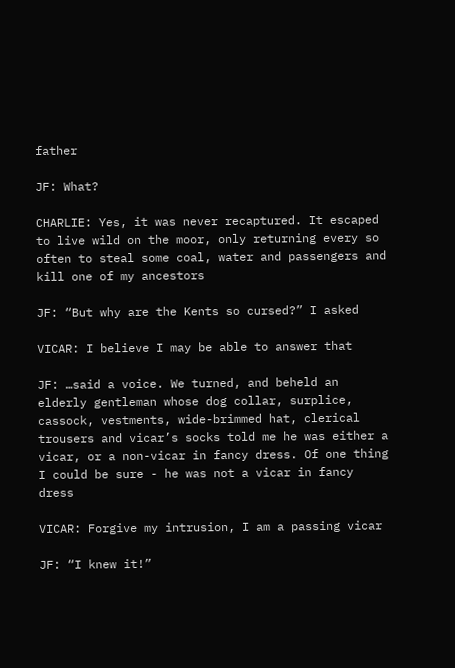father

JF: What?

CHARLIE: Yes, it was never recaptured. It escaped to live wild on the moor, only returning every so often to steal some coal, water and passengers and kill one of my ancestors

JF: “But why are the Kents so cursed?” I asked

VICAR: I believe I may be able to answer that

JF: …said a voice. We turned, and beheld an elderly gentleman whose dog collar, surplice, cassock, vestments, wide-brimmed hat, clerical trousers and vicar’s socks told me he was either a vicar, or a non-vicar in fancy dress. Of one thing I could be sure - he was not a vicar in fancy dress

VICAR: Forgive my intrusion, I am a passing vicar

JF: “I knew it!”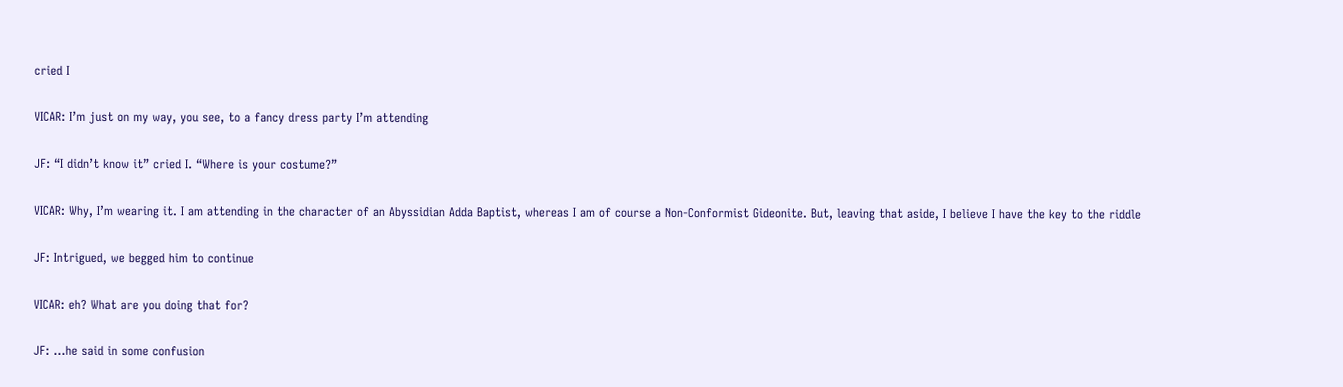cried I

VICAR: I’m just on my way, you see, to a fancy dress party I’m attending

JF: “I didn’t know it” cried I. “Where is your costume?”

VICAR: Why, I’m wearing it. I am attending in the character of an Abyssidian Adda Baptist, whereas I am of course a Non-Conformist Gideonite. But, leaving that aside, I believe I have the key to the riddle

JF: Intrigued, we begged him to continue

VICAR: eh? What are you doing that for?

JF: …he said in some confusion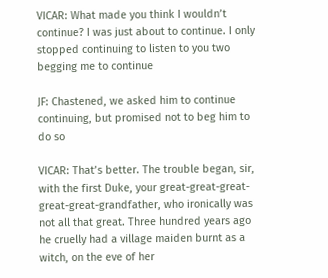VICAR: What made you think I wouldn’t continue? I was just about to continue. I only stopped continuing to listen to you two begging me to continue

JF: Chastened, we asked him to continue continuing, but promised not to beg him to do so

VICAR: That’s better. The trouble began, sir, with the first Duke, your great-great-great-great-great-grandfather, who ironically was not all that great. Three hundred years ago he cruelly had a village maiden burnt as a witch, on the eve of her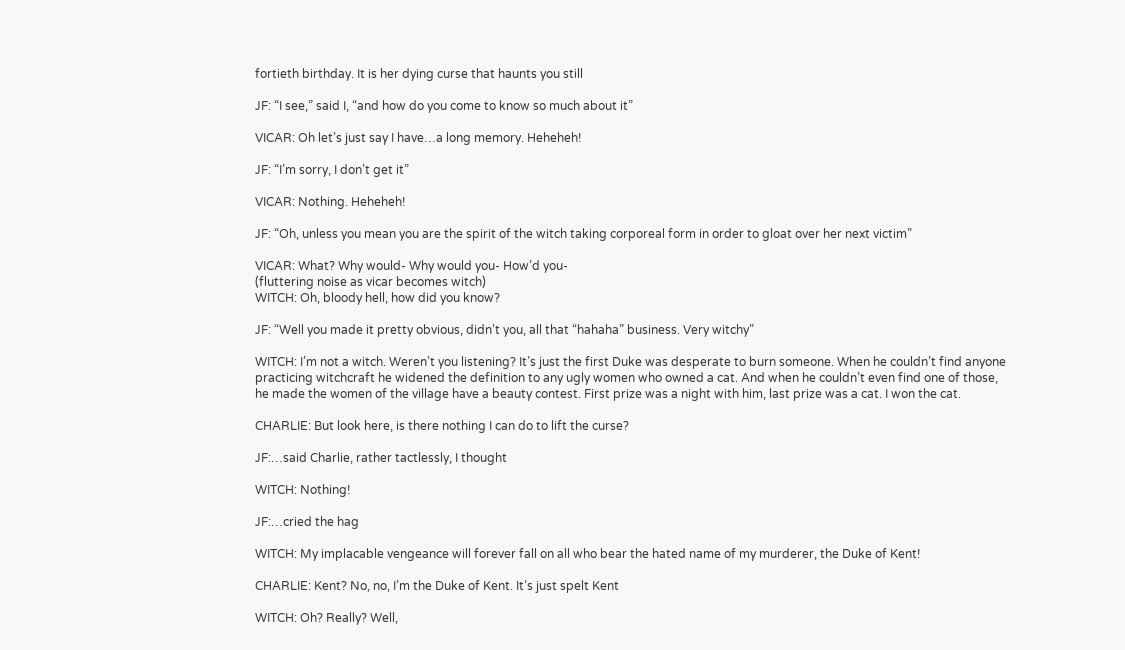fortieth birthday. It is her dying curse that haunts you still

JF: “I see,” said I, “and how do you come to know so much about it”

VICAR: Oh let’s just say I have…a long memory. Heheheh!

JF: “I’m sorry, I don’t get it”

VICAR: Nothing. Heheheh!

JF: “Oh, unless you mean you are the spirit of the witch taking corporeal form in order to gloat over her next victim”

VICAR: What? Why would- Why would you- How’d you-
(fluttering noise as vicar becomes witch)
WITCH: Oh, bloody hell, how did you know?

JF: “Well you made it pretty obvious, didn’t you, all that “hahaha” business. Very witchy”

WITCH: I’m not a witch. Weren’t you listening? It’s just the first Duke was desperate to burn someone. When he couldn’t find anyone practicing witchcraft he widened the definition to any ugly women who owned a cat. And when he couldn’t even find one of those, he made the women of the village have a beauty contest. First prize was a night with him, last prize was a cat. I won the cat.

CHARLIE: But look here, is there nothing I can do to lift the curse?

JF:…said Charlie, rather tactlessly, I thought

WITCH: Nothing!

JF:…cried the hag

WITCH: My implacable vengeance will forever fall on all who bear the hated name of my murderer, the Duke of Kent!

CHARLIE: Kent? No, no, I’m the Duke of Kent. It’s just spelt Kent

WITCH: Oh? Really? Well,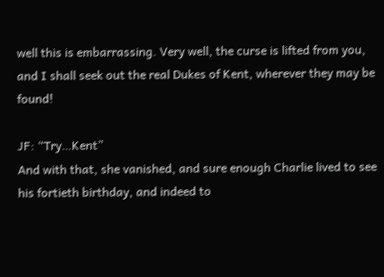well this is embarrassing. Very well, the curse is lifted from you, and I shall seek out the real Dukes of Kent, wherever they may be found!

JF: “Try…Kent”
And with that, she vanished, and sure enough Charlie lived to see his fortieth birthday, and indeed to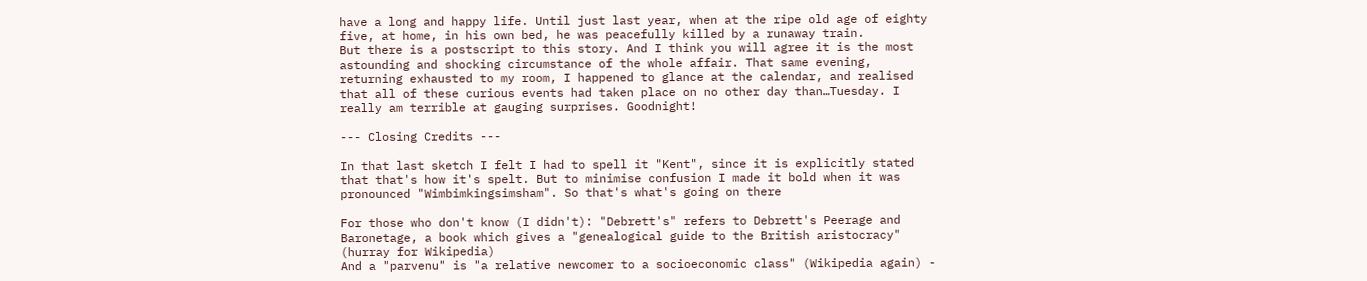have a long and happy life. Until just last year, when at the ripe old age of eighty five, at home, in his own bed, he was peacefully killed by a runaway train.
But there is a postscript to this story. And I think you will agree it is the most astounding and shocking circumstance of the whole affair. That same evening, returning exhausted to my room, I happened to glance at the calendar, and realised that all of these curious events had taken place on no other day than…Tuesday. I really am terrible at gauging surprises. Goodnight!

--- Closing Credits ---

In that last sketch I felt I had to spell it "Kent", since it is explicitly stated that that's how it's spelt. But to minimise confusion I made it bold when it was pronounced "Wimbimkingsimsham". So that's what's going on there

For those who don't know (I didn't): "Debrett's" refers to Debrett's Peerage and Baronetage, a book which gives a "genealogical guide to the British aristocracy" (hurray for Wikipedia)
And a "parvenu" is "a relative newcomer to a socioeconomic class" (Wikipedia again) -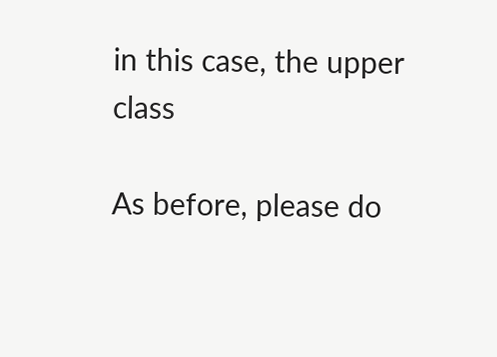in this case, the upper class

As before, please do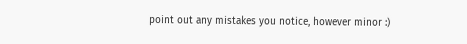point out any mistakes you notice, however minor :)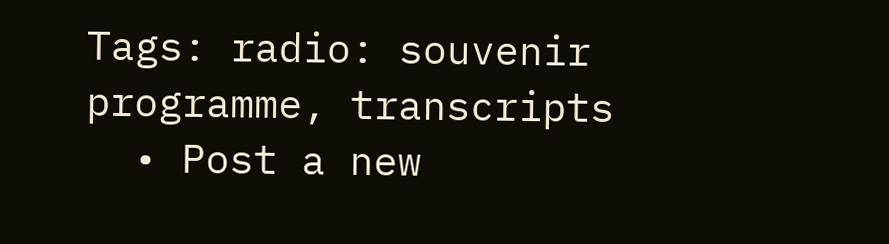Tags: radio: souvenir programme, transcripts
  • Post a new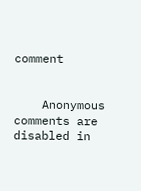comment


    Anonymous comments are disabled in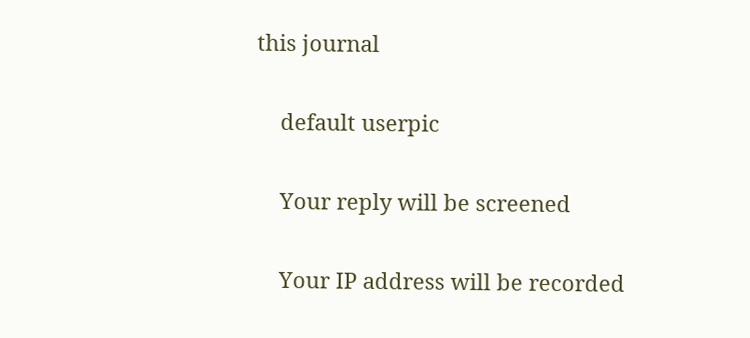this journal

    default userpic

    Your reply will be screened

    Your IP address will be recorded